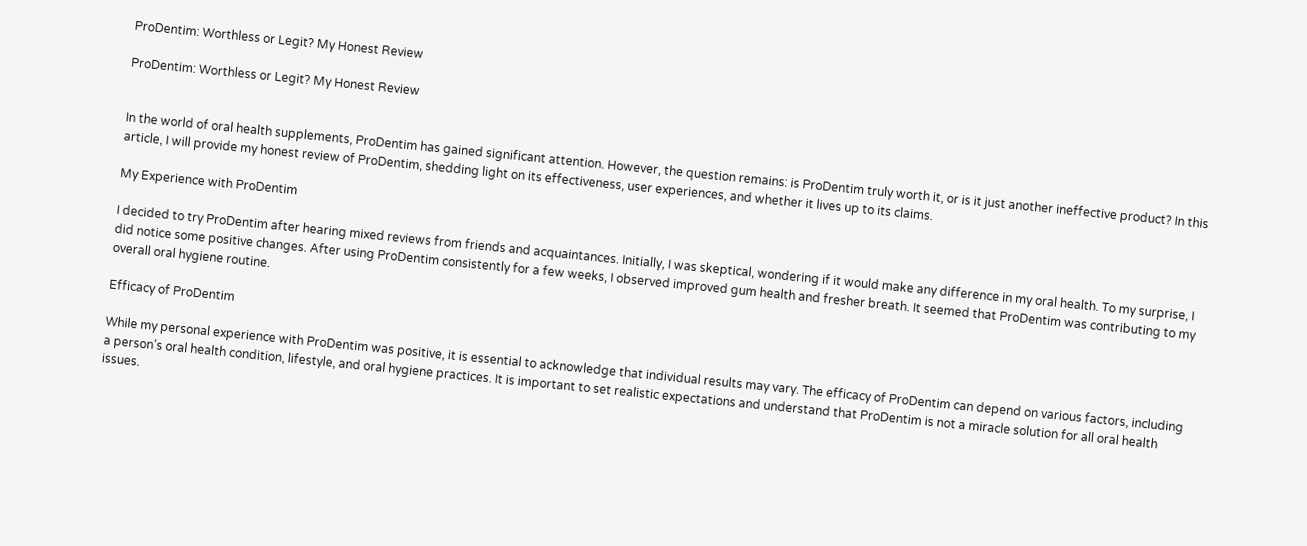ProDentim: Worthless or Legit? My Honest Review

ProDentim: Worthless or Legit? My Honest Review


In the world of oral health supplements, ProDentim has gained significant attention. However, the question remains: is ProDentim truly worth it, or is it just another ineffective product? In this article, I will provide my honest review of ProDentim, shedding light on its effectiveness, user experiences, and whether it lives up to its claims.

My Experience with ProDentim

I decided to try ProDentim after hearing mixed reviews from friends and acquaintances. Initially, I was skeptical, wondering if it would make any difference in my oral health. To my surprise, I did notice some positive changes. After using ProDentim consistently for a few weeks, I observed improved gum health and fresher breath. It seemed that ProDentim was contributing to my overall oral hygiene routine.

Efficacy of ProDentim

While my personal experience with ProDentim was positive, it is essential to acknowledge that individual results may vary. The efficacy of ProDentim can depend on various factors, including a person’s oral health condition, lifestyle, and oral hygiene practices. It is important to set realistic expectations and understand that ProDentim is not a miracle solution for all oral health issues.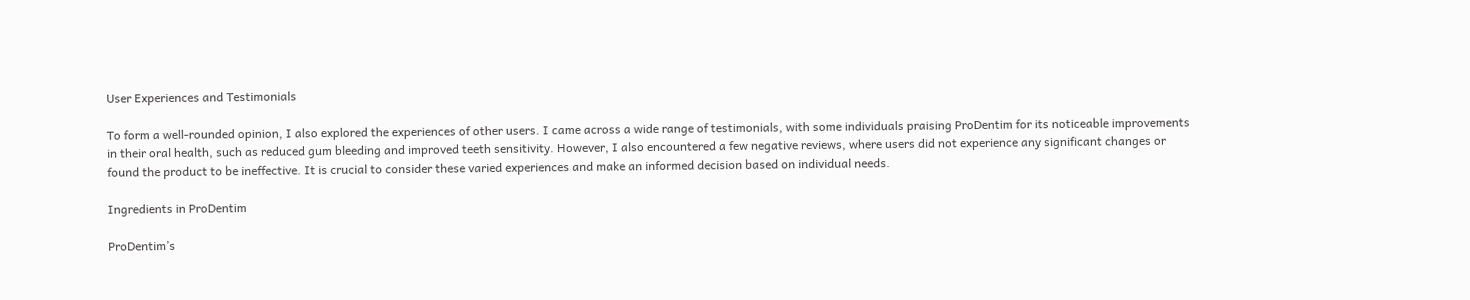User Experiences and Testimonials

To form a well-rounded opinion, I also explored the experiences of other users. I came across a wide range of testimonials, with some individuals praising ProDentim for its noticeable improvements in their oral health, such as reduced gum bleeding and improved teeth sensitivity. However, I also encountered a few negative reviews, where users did not experience any significant changes or found the product to be ineffective. It is crucial to consider these varied experiences and make an informed decision based on individual needs.

Ingredients in ProDentim

ProDentim’s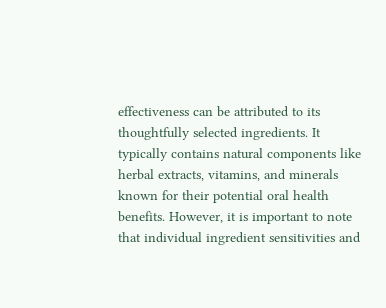effectiveness can be attributed to its thoughtfully selected ingredients. It typically contains natural components like herbal extracts, vitamins, and minerals known for their potential oral health benefits. However, it is important to note that individual ingredient sensitivities and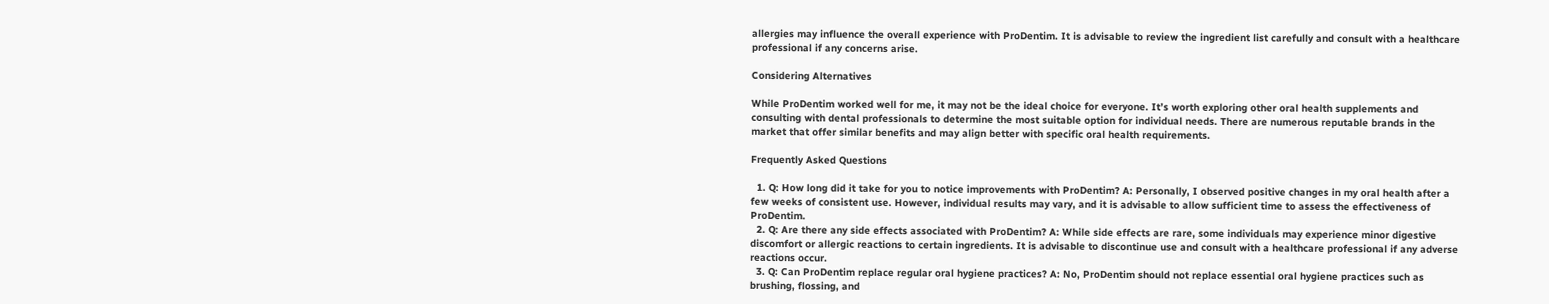allergies may influence the overall experience with ProDentim. It is advisable to review the ingredient list carefully and consult with a healthcare professional if any concerns arise.

Considering Alternatives

While ProDentim worked well for me, it may not be the ideal choice for everyone. It’s worth exploring other oral health supplements and consulting with dental professionals to determine the most suitable option for individual needs. There are numerous reputable brands in the market that offer similar benefits and may align better with specific oral health requirements.

Frequently Asked Questions

  1. Q: How long did it take for you to notice improvements with ProDentim? A: Personally, I observed positive changes in my oral health after a few weeks of consistent use. However, individual results may vary, and it is advisable to allow sufficient time to assess the effectiveness of ProDentim.
  2. Q: Are there any side effects associated with ProDentim? A: While side effects are rare, some individuals may experience minor digestive discomfort or allergic reactions to certain ingredients. It is advisable to discontinue use and consult with a healthcare professional if any adverse reactions occur.
  3. Q: Can ProDentim replace regular oral hygiene practices? A: No, ProDentim should not replace essential oral hygiene practices such as brushing, flossing, and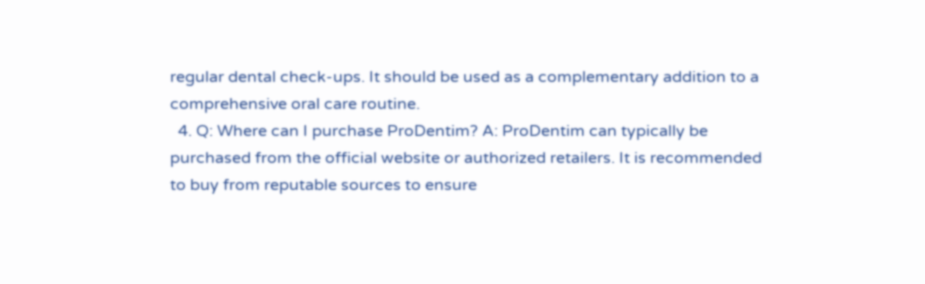regular dental check-ups. It should be used as a complementary addition to a comprehensive oral care routine.
  4. Q: Where can I purchase ProDentim? A: ProDentim can typically be purchased from the official website or authorized retailers. It is recommended to buy from reputable sources to ensure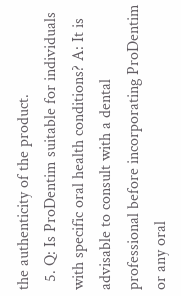the authenticity of the product.
  5. Q: Is ProDentim suitable for individuals with specific oral health conditions? A: It is advisable to consult with a dental professional before incorporating ProDentim or any oral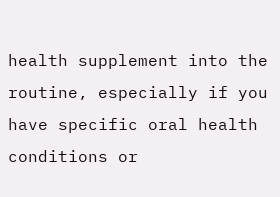health supplement into the routine, especially if you have specific oral health conditions or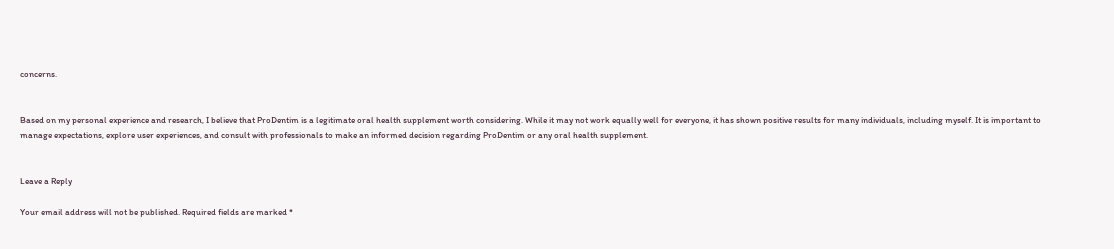concerns.


Based on my personal experience and research, I believe that ProDentim is a legitimate oral health supplement worth considering. While it may not work equally well for everyone, it has shown positive results for many individuals, including myself. It is important to manage expectations, explore user experiences, and consult with professionals to make an informed decision regarding ProDentim or any oral health supplement.


Leave a Reply

Your email address will not be published. Required fields are marked *